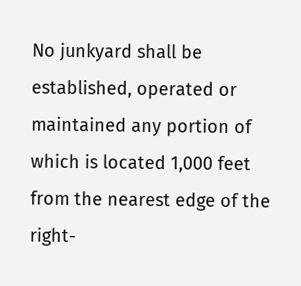No junkyard shall be established, operated or maintained any portion of which is located 1,000 feet from the nearest edge of the right-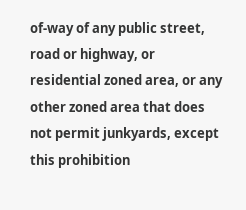of-way of any public street, road or highway, or residential zoned area, or any other zoned area that does not permit junkyards, except this prohibition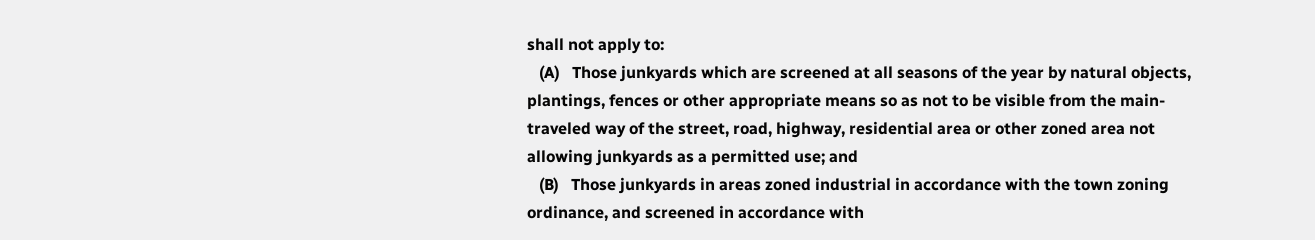shall not apply to:
   (A)   Those junkyards which are screened at all seasons of the year by natural objects, plantings, fences or other appropriate means so as not to be visible from the main-traveled way of the street, road, highway, residential area or other zoned area not allowing junkyards as a permitted use; and
   (B)   Those junkyards in areas zoned industrial in accordance with the town zoning ordinance, and screened in accordance with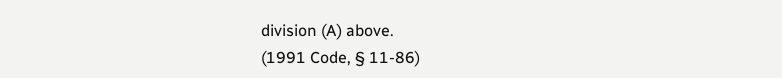division (A) above.
(1991 Code, § 11-86)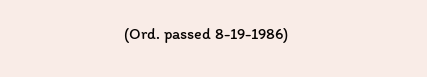(Ord. passed 8-19-1986)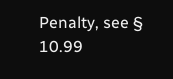Penalty, see § 10.99